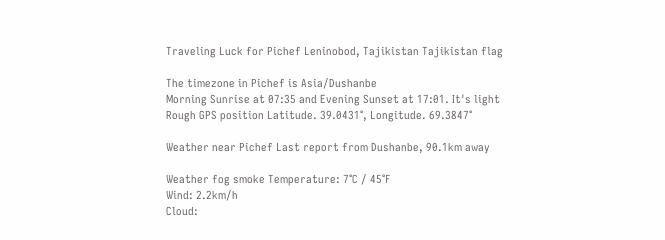Traveling Luck for Pichef Leninobod, Tajikistan Tajikistan flag

The timezone in Pichef is Asia/Dushanbe
Morning Sunrise at 07:35 and Evening Sunset at 17:01. It's light
Rough GPS position Latitude. 39.0431°, Longitude. 69.3847°

Weather near Pichef Last report from Dushanbe, 90.1km away

Weather fog smoke Temperature: 7°C / 45°F
Wind: 2.2km/h
Cloud: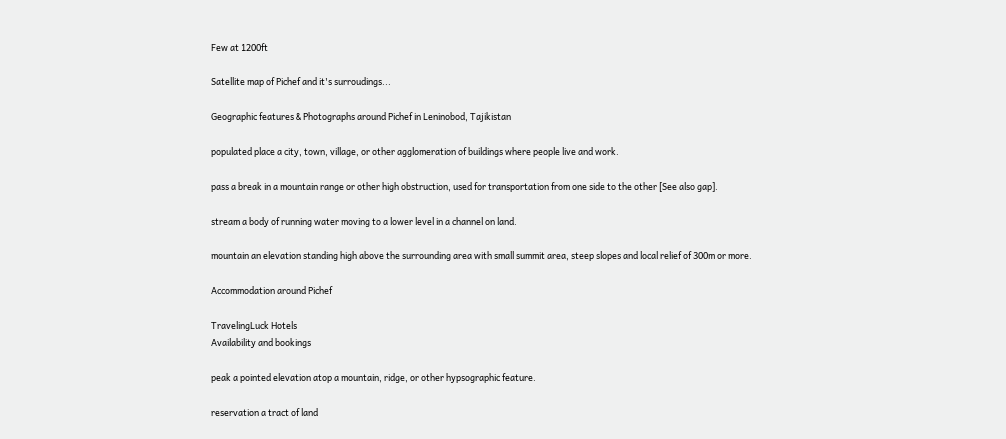Few at 1200ft

Satellite map of Pichef and it's surroudings...

Geographic features & Photographs around Pichef in Leninobod, Tajikistan

populated place a city, town, village, or other agglomeration of buildings where people live and work.

pass a break in a mountain range or other high obstruction, used for transportation from one side to the other [See also gap].

stream a body of running water moving to a lower level in a channel on land.

mountain an elevation standing high above the surrounding area with small summit area, steep slopes and local relief of 300m or more.

Accommodation around Pichef

TravelingLuck Hotels
Availability and bookings

peak a pointed elevation atop a mountain, ridge, or other hypsographic feature.

reservation a tract of land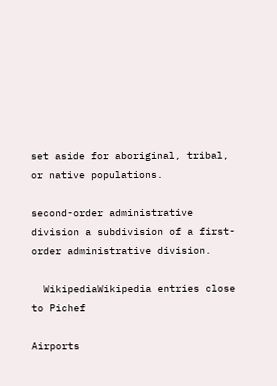set aside for aboriginal, tribal, or native populations.

second-order administrative division a subdivision of a first-order administrative division.

  WikipediaWikipedia entries close to Pichef

Airports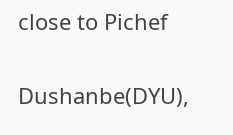close to Pichef

Dushanbe(DYU),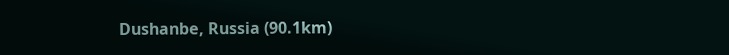Dushanbe, Russia (90.1km)